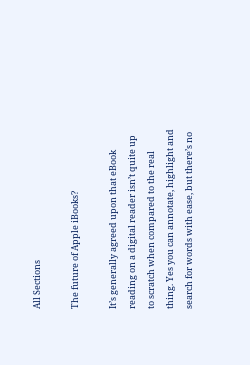All Sections

The future of Apple iBooks?

It’s generally agreed upon that eBook reading on a digital reader isn’t quite up to scratch when compared to the real thing. Yes you can annotate, highlight and search for words with ease, but there’s no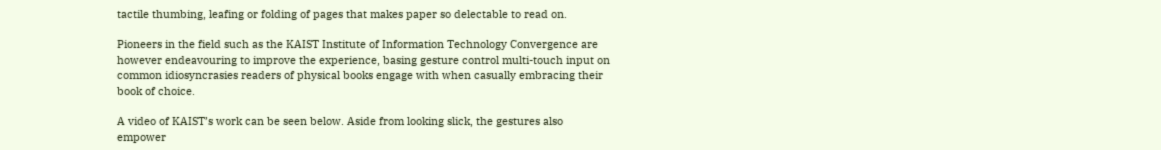tactile thumbing, leafing or folding of pages that makes paper so delectable to read on.

Pioneers in the field such as the KAIST Institute of Information Technology Convergence are however endeavouring to improve the experience, basing gesture control multi-touch input on common idiosyncrasies readers of physical books engage with when casually embracing their book of choice.

A video of KAIST’s work can be seen below. Aside from looking slick, the gestures also empower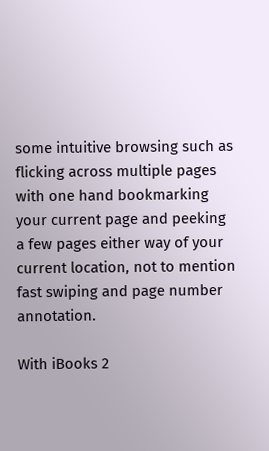some intuitive browsing such as flicking across multiple pages with one hand bookmarking your current page and peeking a few pages either way of your current location, not to mention fast swiping and page number annotation.

With iBooks 2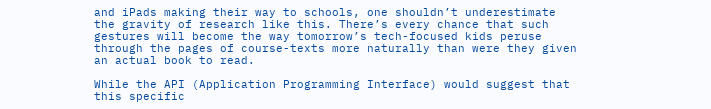and iPads making their way to schools, one shouldn’t underestimate the gravity of research like this. There’s every chance that such gestures will become the way tomorrow’s tech-focused kids peruse through the pages of course-texts more naturally than were they given an actual book to read.

While the API (Application Programming Interface) would suggest that this specific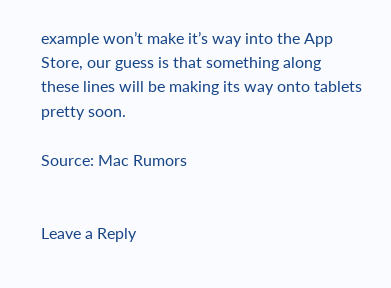example won’t make it’s way into the App Store, our guess is that something along these lines will be making its way onto tablets pretty soon.

Source: Mac Rumors


Leave a Reply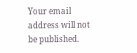Your email address will not be published.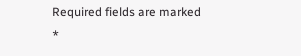Required fields are marked *